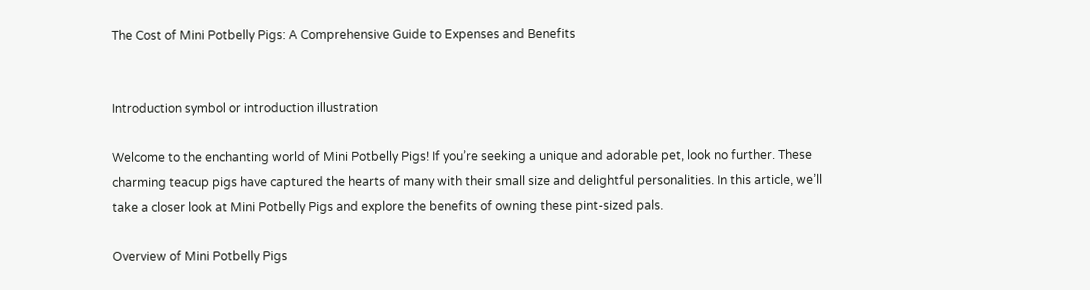The Cost of Mini Potbelly Pigs: A Comprehensive Guide to Expenses and Benefits


Introduction symbol or introduction illustration

Welcome to the enchanting world of Mini Potbelly Pigs! If you’re seeking a unique and adorable pet, look no further. These charming teacup pigs have captured the hearts of many with their small size and delightful personalities. In this article, we’ll take a closer look at Mini Potbelly Pigs and explore the benefits of owning these pint-sized pals.

Overview of Mini Potbelly Pigs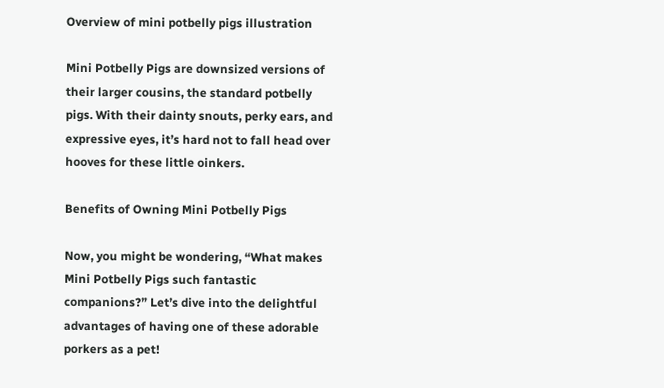Overview of mini potbelly pigs illustration

Mini Potbelly Pigs are downsized versions of their larger cousins, the standard potbelly pigs. With their dainty snouts, perky ears, and expressive eyes, it’s hard not to fall head over hooves for these little oinkers.

Benefits of Owning Mini Potbelly Pigs

Now, you might be wondering, “What makes Mini Potbelly Pigs such fantastic companions?” Let’s dive into the delightful advantages of having one of these adorable porkers as a pet!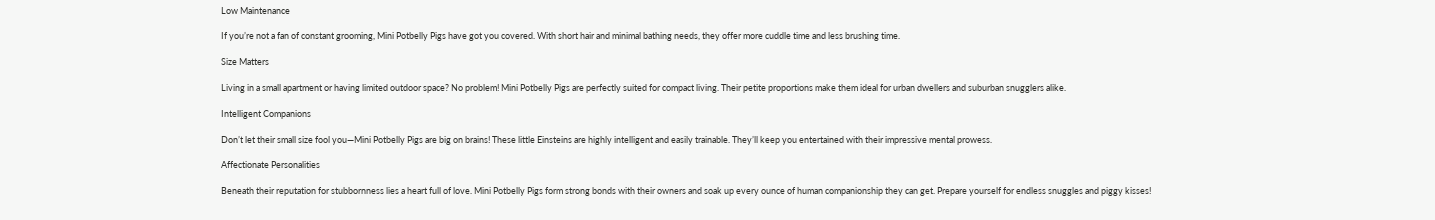Low Maintenance

If you’re not a fan of constant grooming, Mini Potbelly Pigs have got you covered. With short hair and minimal bathing needs, they offer more cuddle time and less brushing time.

Size Matters

Living in a small apartment or having limited outdoor space? No problem! Mini Potbelly Pigs are perfectly suited for compact living. Their petite proportions make them ideal for urban dwellers and suburban snugglers alike.

Intelligent Companions

Don’t let their small size fool you—Mini Potbelly Pigs are big on brains! These little Einsteins are highly intelligent and easily trainable. They’ll keep you entertained with their impressive mental prowess.

Affectionate Personalities

Beneath their reputation for stubbornness lies a heart full of love. Mini Potbelly Pigs form strong bonds with their owners and soak up every ounce of human companionship they can get. Prepare yourself for endless snuggles and piggy kisses!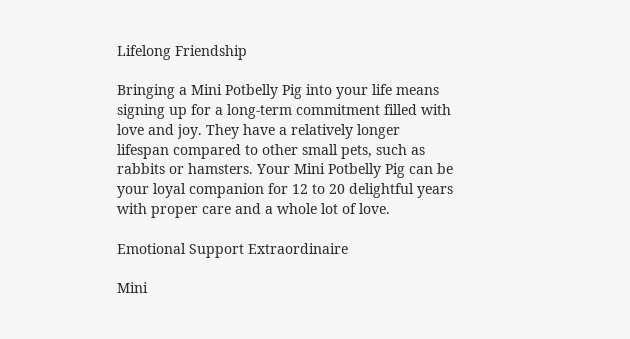Lifelong Friendship

Bringing a Mini Potbelly Pig into your life means signing up for a long-term commitment filled with love and joy. They have a relatively longer lifespan compared to other small pets, such as rabbits or hamsters. Your Mini Potbelly Pig can be your loyal companion for 12 to 20 delightful years with proper care and a whole lot of love.

Emotional Support Extraordinaire

Mini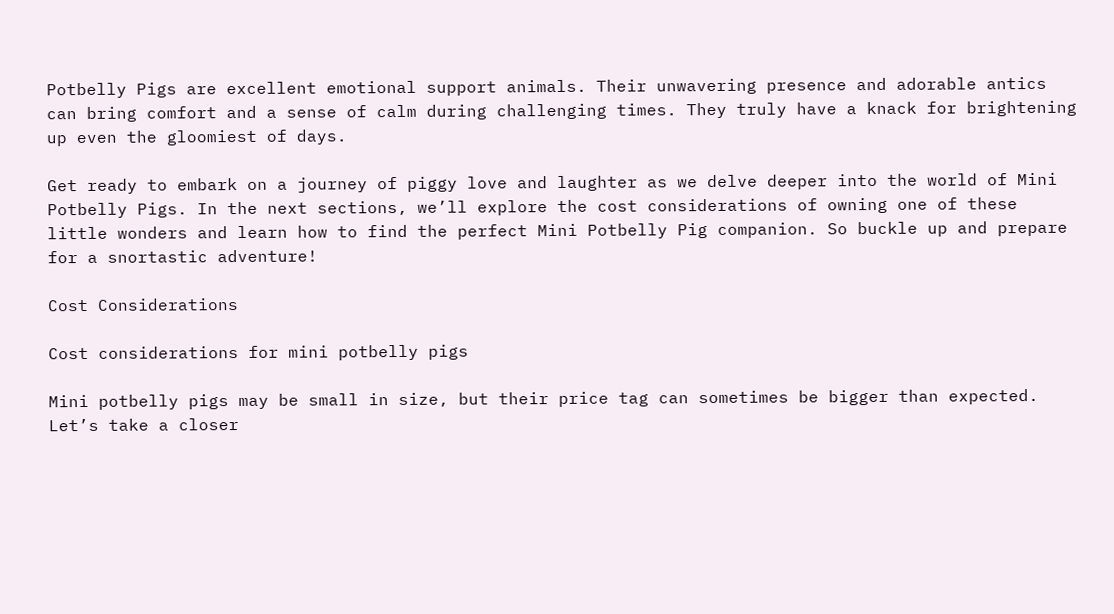Potbelly Pigs are excellent emotional support animals. Their unwavering presence and adorable antics can bring comfort and a sense of calm during challenging times. They truly have a knack for brightening up even the gloomiest of days.

Get ready to embark on a journey of piggy love and laughter as we delve deeper into the world of Mini Potbelly Pigs. In the next sections, we’ll explore the cost considerations of owning one of these little wonders and learn how to find the perfect Mini Potbelly Pig companion. So buckle up and prepare for a snortastic adventure!

Cost Considerations

Cost considerations for mini potbelly pigs

Mini potbelly pigs may be small in size, but their price tag can sometimes be bigger than expected. Let’s take a closer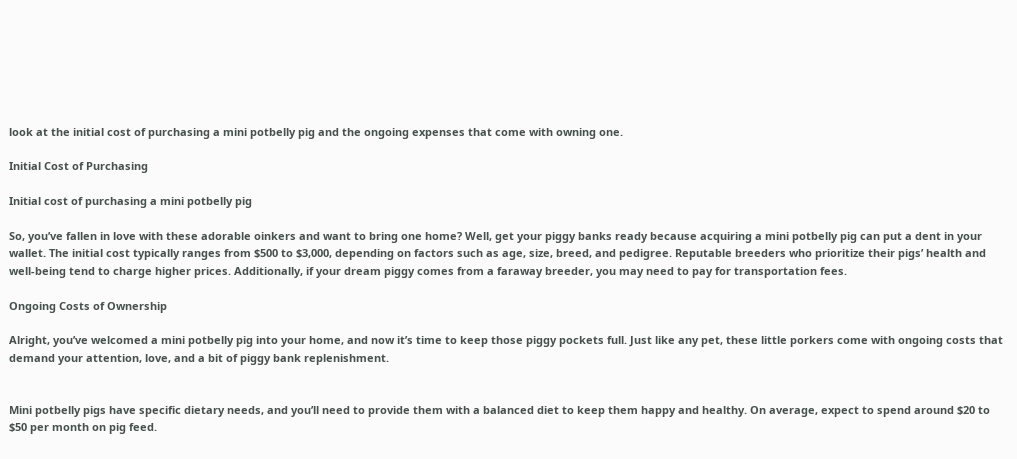look at the initial cost of purchasing a mini potbelly pig and the ongoing expenses that come with owning one.

Initial Cost of Purchasing

Initial cost of purchasing a mini potbelly pig

So, you’ve fallen in love with these adorable oinkers and want to bring one home? Well, get your piggy banks ready because acquiring a mini potbelly pig can put a dent in your wallet. The initial cost typically ranges from $500 to $3,000, depending on factors such as age, size, breed, and pedigree. Reputable breeders who prioritize their pigs’ health and well-being tend to charge higher prices. Additionally, if your dream piggy comes from a faraway breeder, you may need to pay for transportation fees.

Ongoing Costs of Ownership

Alright, you’ve welcomed a mini potbelly pig into your home, and now it’s time to keep those piggy pockets full. Just like any pet, these little porkers come with ongoing costs that demand your attention, love, and a bit of piggy bank replenishment.


Mini potbelly pigs have specific dietary needs, and you’ll need to provide them with a balanced diet to keep them happy and healthy. On average, expect to spend around $20 to $50 per month on pig feed.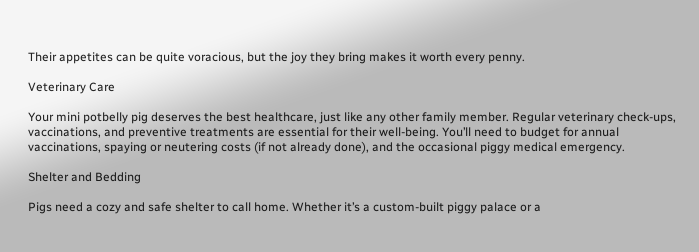Their appetites can be quite voracious, but the joy they bring makes it worth every penny.

Veterinary Care

Your mini potbelly pig deserves the best healthcare, just like any other family member. Regular veterinary check-ups, vaccinations, and preventive treatments are essential for their well-being. You’ll need to budget for annual vaccinations, spaying or neutering costs (if not already done), and the occasional piggy medical emergency.

Shelter and Bedding

Pigs need a cozy and safe shelter to call home. Whether it’s a custom-built piggy palace or a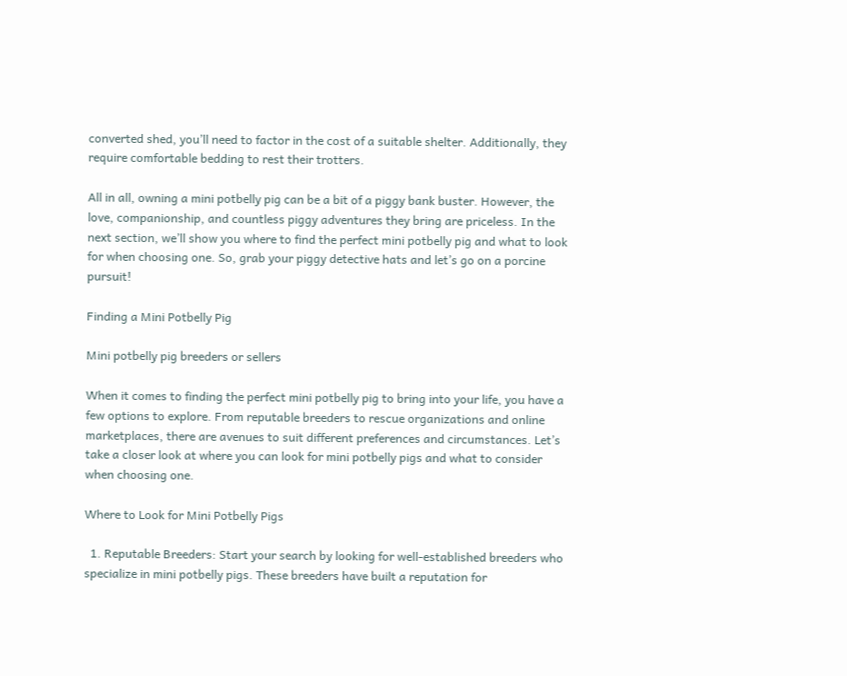converted shed, you’ll need to factor in the cost of a suitable shelter. Additionally, they require comfortable bedding to rest their trotters.

All in all, owning a mini potbelly pig can be a bit of a piggy bank buster. However, the love, companionship, and countless piggy adventures they bring are priceless. In the next section, we’ll show you where to find the perfect mini potbelly pig and what to look for when choosing one. So, grab your piggy detective hats and let’s go on a porcine pursuit!

Finding a Mini Potbelly Pig

Mini potbelly pig breeders or sellers

When it comes to finding the perfect mini potbelly pig to bring into your life, you have a few options to explore. From reputable breeders to rescue organizations and online marketplaces, there are avenues to suit different preferences and circumstances. Let’s take a closer look at where you can look for mini potbelly pigs and what to consider when choosing one.

Where to Look for Mini Potbelly Pigs

  1. Reputable Breeders: Start your search by looking for well-established breeders who specialize in mini potbelly pigs. These breeders have built a reputation for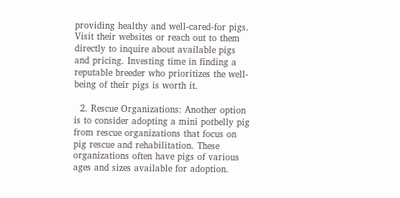providing healthy and well-cared-for pigs. Visit their websites or reach out to them directly to inquire about available pigs and pricing. Investing time in finding a reputable breeder who prioritizes the well-being of their pigs is worth it.

  2. Rescue Organizations: Another option is to consider adopting a mini potbelly pig from rescue organizations that focus on pig rescue and rehabilitation. These organizations often have pigs of various ages and sizes available for adoption.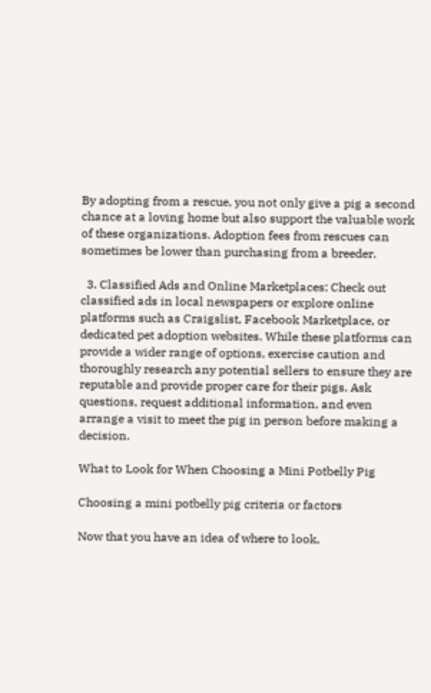By adopting from a rescue, you not only give a pig a second chance at a loving home but also support the valuable work of these organizations. Adoption fees from rescues can sometimes be lower than purchasing from a breeder.

  3. Classified Ads and Online Marketplaces: Check out classified ads in local newspapers or explore online platforms such as Craigslist, Facebook Marketplace, or dedicated pet adoption websites. While these platforms can provide a wider range of options, exercise caution and thoroughly research any potential sellers to ensure they are reputable and provide proper care for their pigs. Ask questions, request additional information, and even arrange a visit to meet the pig in person before making a decision.

What to Look for When Choosing a Mini Potbelly Pig

Choosing a mini potbelly pig criteria or factors

Now that you have an idea of where to look,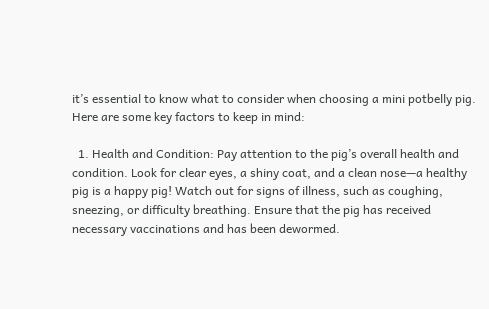it’s essential to know what to consider when choosing a mini potbelly pig. Here are some key factors to keep in mind:

  1. Health and Condition: Pay attention to the pig’s overall health and condition. Look for clear eyes, a shiny coat, and a clean nose—a healthy pig is a happy pig! Watch out for signs of illness, such as coughing, sneezing, or difficulty breathing. Ensure that the pig has received necessary vaccinations and has been dewormed.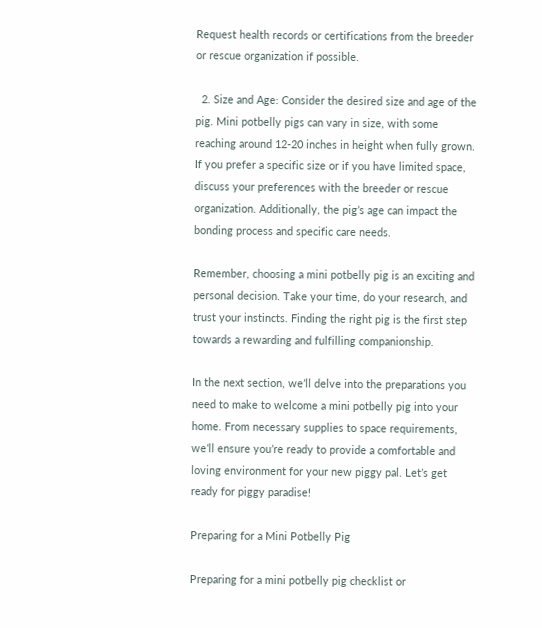Request health records or certifications from the breeder or rescue organization if possible.

  2. Size and Age: Consider the desired size and age of the pig. Mini potbelly pigs can vary in size, with some reaching around 12-20 inches in height when fully grown. If you prefer a specific size or if you have limited space, discuss your preferences with the breeder or rescue organization. Additionally, the pig’s age can impact the bonding process and specific care needs.

Remember, choosing a mini potbelly pig is an exciting and personal decision. Take your time, do your research, and trust your instincts. Finding the right pig is the first step towards a rewarding and fulfilling companionship.

In the next section, we’ll delve into the preparations you need to make to welcome a mini potbelly pig into your home. From necessary supplies to space requirements, we’ll ensure you’re ready to provide a comfortable and loving environment for your new piggy pal. Let’s get ready for piggy paradise!

Preparing for a Mini Potbelly Pig

Preparing for a mini potbelly pig checklist or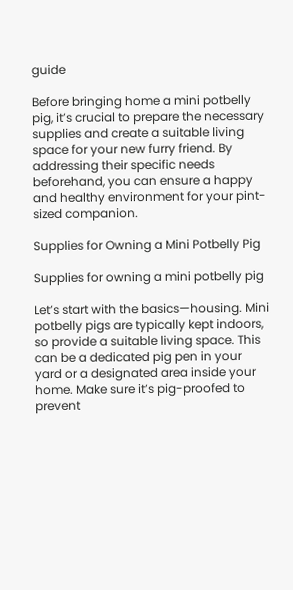guide

Before bringing home a mini potbelly pig, it’s crucial to prepare the necessary supplies and create a suitable living space for your new furry friend. By addressing their specific needs beforehand, you can ensure a happy and healthy environment for your pint-sized companion.

Supplies for Owning a Mini Potbelly Pig

Supplies for owning a mini potbelly pig

Let’s start with the basics—housing. Mini potbelly pigs are typically kept indoors, so provide a suitable living space. This can be a dedicated pig pen in your yard or a designated area inside your home. Make sure it’s pig-proofed to prevent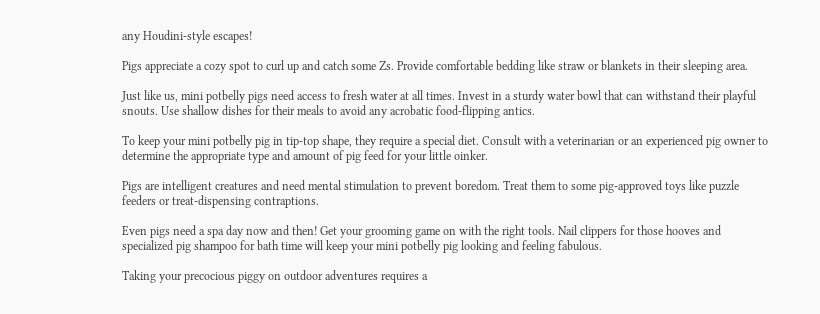any Houdini-style escapes!

Pigs appreciate a cozy spot to curl up and catch some Zs. Provide comfortable bedding like straw or blankets in their sleeping area.

Just like us, mini potbelly pigs need access to fresh water at all times. Invest in a sturdy water bowl that can withstand their playful snouts. Use shallow dishes for their meals to avoid any acrobatic food-flipping antics.

To keep your mini potbelly pig in tip-top shape, they require a special diet. Consult with a veterinarian or an experienced pig owner to determine the appropriate type and amount of pig feed for your little oinker.

Pigs are intelligent creatures and need mental stimulation to prevent boredom. Treat them to some pig-approved toys like puzzle feeders or treat-dispensing contraptions.

Even pigs need a spa day now and then! Get your grooming game on with the right tools. Nail clippers for those hooves and specialized pig shampoo for bath time will keep your mini potbelly pig looking and feeling fabulous.

Taking your precocious piggy on outdoor adventures requires a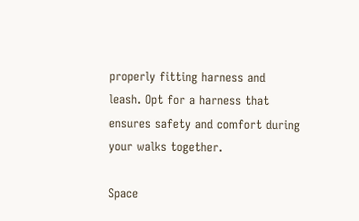properly fitting harness and leash. Opt for a harness that ensures safety and comfort during your walks together.

Space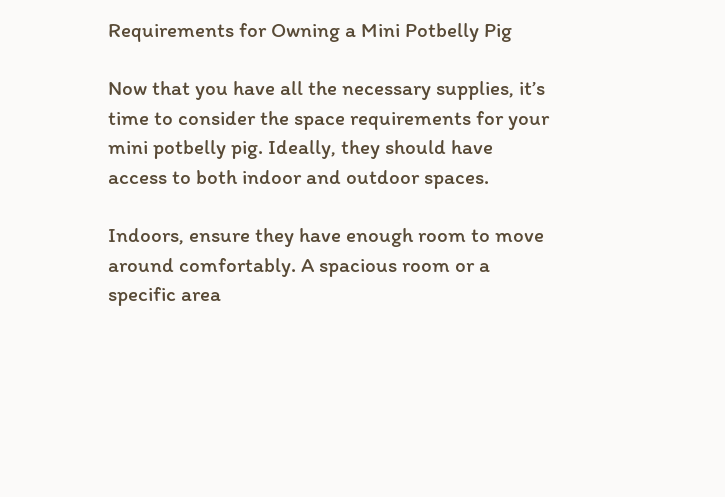Requirements for Owning a Mini Potbelly Pig

Now that you have all the necessary supplies, it’s time to consider the space requirements for your mini potbelly pig. Ideally, they should have access to both indoor and outdoor spaces.

Indoors, ensure they have enough room to move around comfortably. A spacious room or a specific area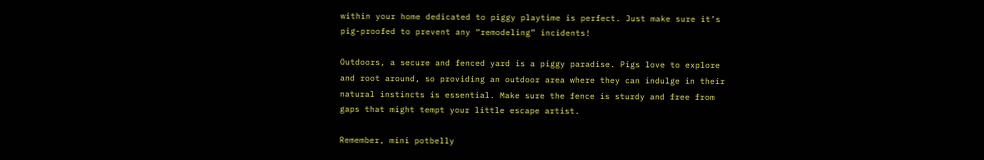within your home dedicated to piggy playtime is perfect. Just make sure it’s pig-proofed to prevent any “remodeling” incidents!

Outdoors, a secure and fenced yard is a piggy paradise. Pigs love to explore and root around, so providing an outdoor area where they can indulge in their natural instincts is essential. Make sure the fence is sturdy and free from gaps that might tempt your little escape artist.

Remember, mini potbelly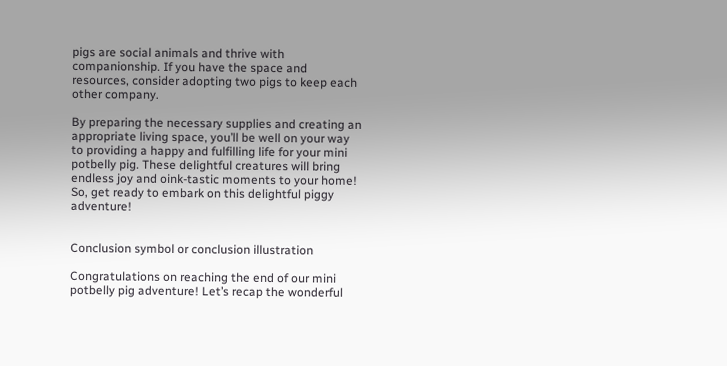pigs are social animals and thrive with companionship. If you have the space and resources, consider adopting two pigs to keep each other company.

By preparing the necessary supplies and creating an appropriate living space, you’ll be well on your way to providing a happy and fulfilling life for your mini potbelly pig. These delightful creatures will bring endless joy and oink-tastic moments to your home! So, get ready to embark on this delightful piggy adventure!


Conclusion symbol or conclusion illustration

Congratulations on reaching the end of our mini potbelly pig adventure! Let’s recap the wonderful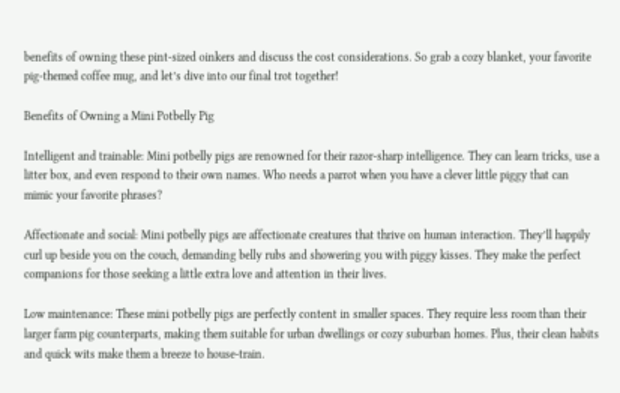benefits of owning these pint-sized oinkers and discuss the cost considerations. So grab a cozy blanket, your favorite pig-themed coffee mug, and let’s dive into our final trot together!

Benefits of Owning a Mini Potbelly Pig

Intelligent and trainable: Mini potbelly pigs are renowned for their razor-sharp intelligence. They can learn tricks, use a litter box, and even respond to their own names. Who needs a parrot when you have a clever little piggy that can mimic your favorite phrases?

Affectionate and social: Mini potbelly pigs are affectionate creatures that thrive on human interaction. They’ll happily curl up beside you on the couch, demanding belly rubs and showering you with piggy kisses. They make the perfect companions for those seeking a little extra love and attention in their lives.

Low maintenance: These mini potbelly pigs are perfectly content in smaller spaces. They require less room than their larger farm pig counterparts, making them suitable for urban dwellings or cozy suburban homes. Plus, their clean habits and quick wits make them a breeze to house-train.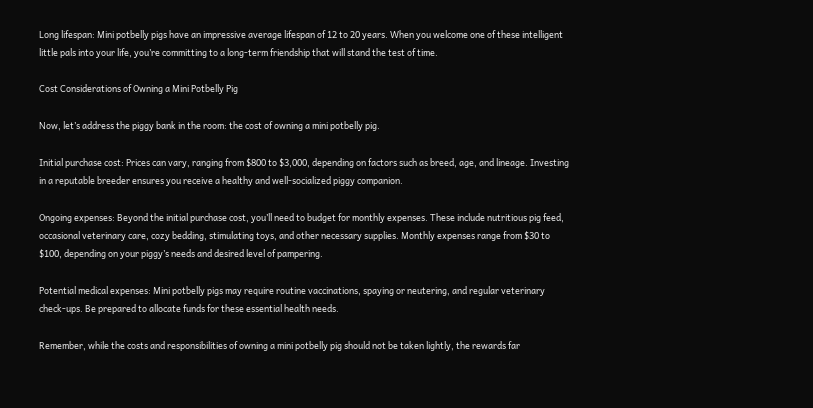Long lifespan: Mini potbelly pigs have an impressive average lifespan of 12 to 20 years. When you welcome one of these intelligent little pals into your life, you’re committing to a long-term friendship that will stand the test of time.

Cost Considerations of Owning a Mini Potbelly Pig

Now, let’s address the piggy bank in the room: the cost of owning a mini potbelly pig.

Initial purchase cost: Prices can vary, ranging from $800 to $3,000, depending on factors such as breed, age, and lineage. Investing in a reputable breeder ensures you receive a healthy and well-socialized piggy companion.

Ongoing expenses: Beyond the initial purchase cost, you’ll need to budget for monthly expenses. These include nutritious pig feed, occasional veterinary care, cozy bedding, stimulating toys, and other necessary supplies. Monthly expenses range from $30 to $100, depending on your piggy’s needs and desired level of pampering.

Potential medical expenses: Mini potbelly pigs may require routine vaccinations, spaying or neutering, and regular veterinary check-ups. Be prepared to allocate funds for these essential health needs.

Remember, while the costs and responsibilities of owning a mini potbelly pig should not be taken lightly, the rewards far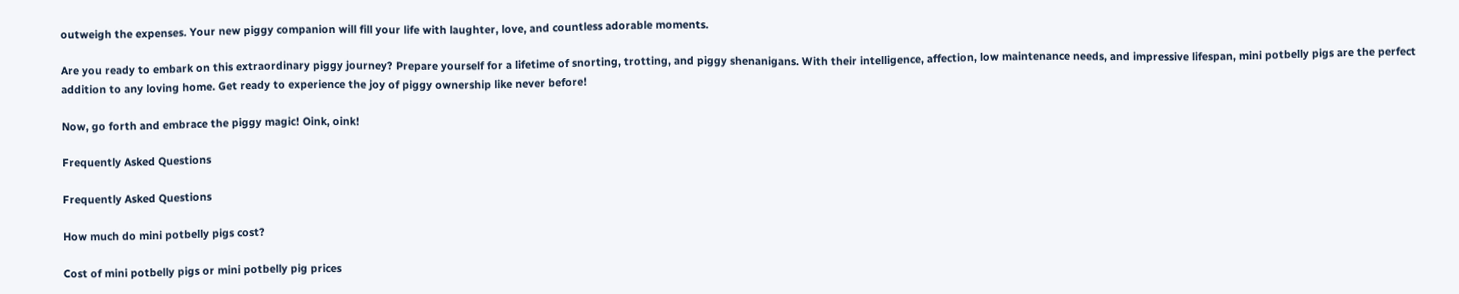outweigh the expenses. Your new piggy companion will fill your life with laughter, love, and countless adorable moments.

Are you ready to embark on this extraordinary piggy journey? Prepare yourself for a lifetime of snorting, trotting, and piggy shenanigans. With their intelligence, affection, low maintenance needs, and impressive lifespan, mini potbelly pigs are the perfect addition to any loving home. Get ready to experience the joy of piggy ownership like never before!

Now, go forth and embrace the piggy magic! Oink, oink!

Frequently Asked Questions

Frequently Asked Questions

How much do mini potbelly pigs cost?

Cost of mini potbelly pigs or mini potbelly pig prices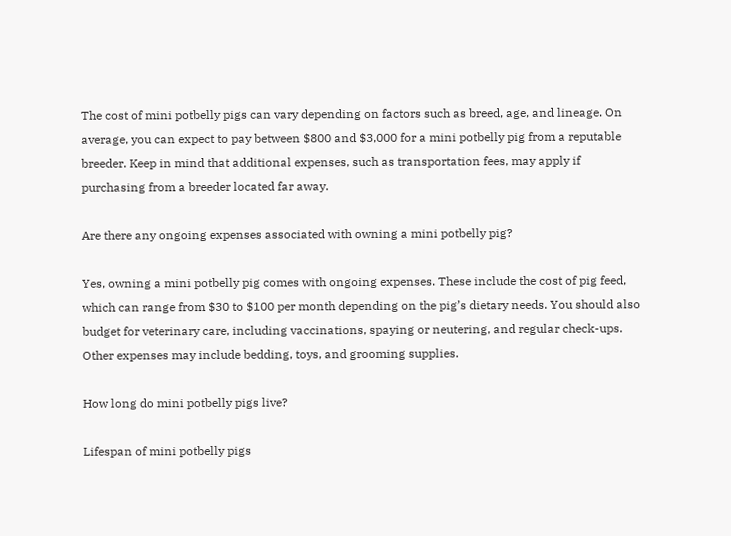The cost of mini potbelly pigs can vary depending on factors such as breed, age, and lineage. On average, you can expect to pay between $800 and $3,000 for a mini potbelly pig from a reputable breeder. Keep in mind that additional expenses, such as transportation fees, may apply if purchasing from a breeder located far away.

Are there any ongoing expenses associated with owning a mini potbelly pig?

Yes, owning a mini potbelly pig comes with ongoing expenses. These include the cost of pig feed, which can range from $30 to $100 per month depending on the pig’s dietary needs. You should also budget for veterinary care, including vaccinations, spaying or neutering, and regular check-ups. Other expenses may include bedding, toys, and grooming supplies.

How long do mini potbelly pigs live?

Lifespan of mini potbelly pigs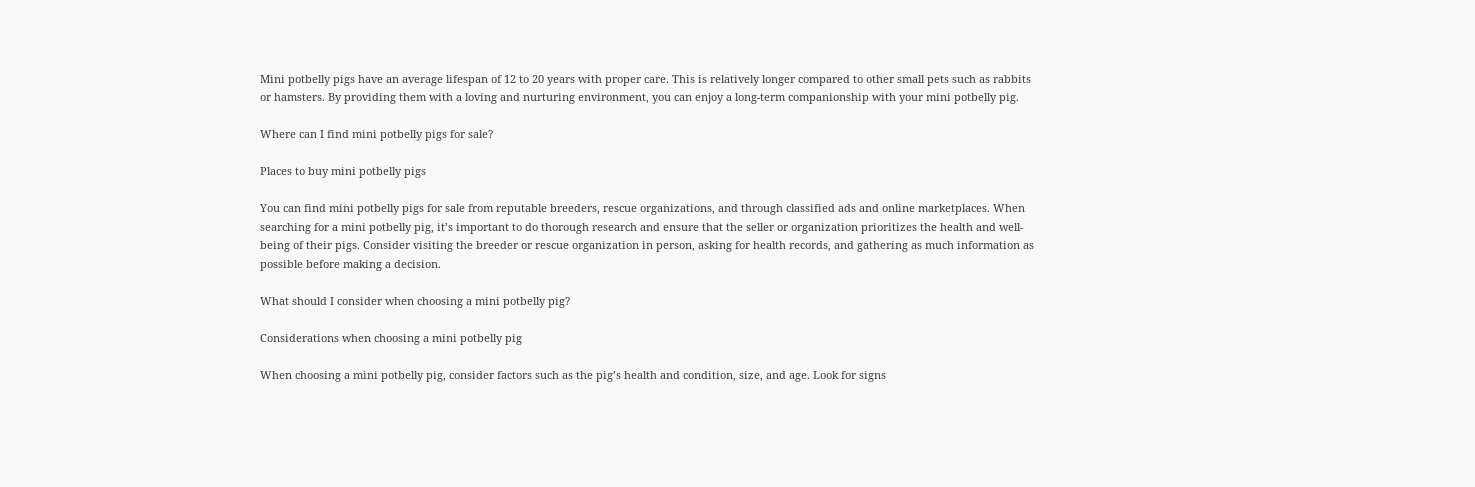Mini potbelly pigs have an average lifespan of 12 to 20 years with proper care. This is relatively longer compared to other small pets such as rabbits or hamsters. By providing them with a loving and nurturing environment, you can enjoy a long-term companionship with your mini potbelly pig.

Where can I find mini potbelly pigs for sale?

Places to buy mini potbelly pigs

You can find mini potbelly pigs for sale from reputable breeders, rescue organizations, and through classified ads and online marketplaces. When searching for a mini potbelly pig, it’s important to do thorough research and ensure that the seller or organization prioritizes the health and well-being of their pigs. Consider visiting the breeder or rescue organization in person, asking for health records, and gathering as much information as possible before making a decision.

What should I consider when choosing a mini potbelly pig?

Considerations when choosing a mini potbelly pig

When choosing a mini potbelly pig, consider factors such as the pig’s health and condition, size, and age. Look for signs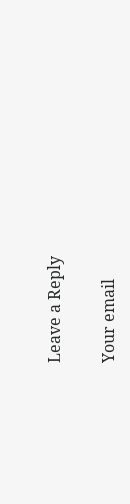Leave a Reply

Your email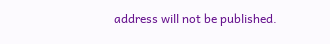address will not be published.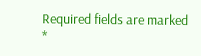Required fields are marked *